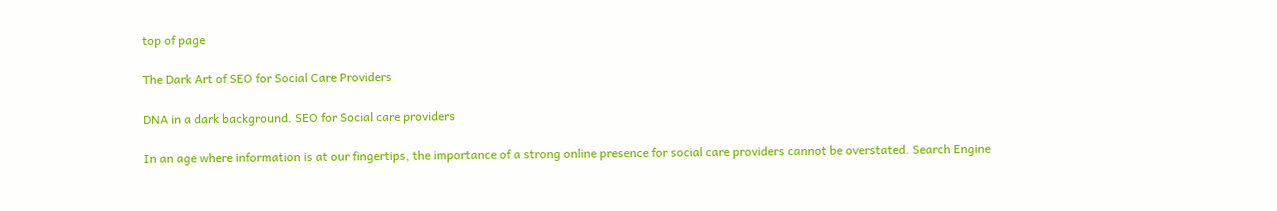top of page

The Dark Art of SEO for Social Care Providers

DNA in a dark background. SEO for Social care providers

In an age where information is at our fingertips, the importance of a strong online presence for social care providers cannot be overstated. Search Engine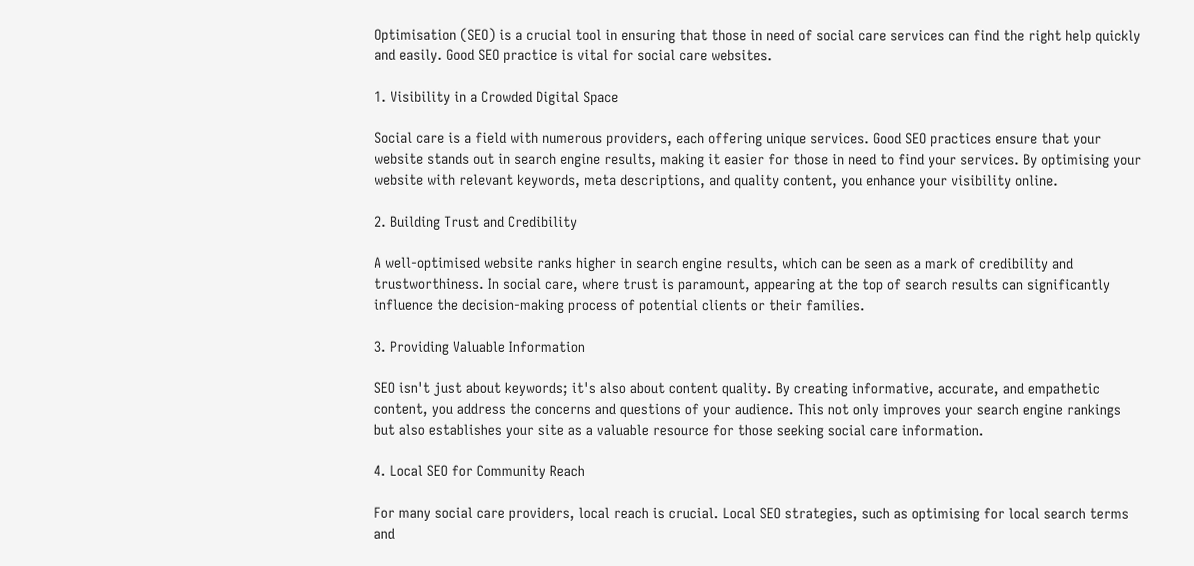Optimisation (SEO) is a crucial tool in ensuring that those in need of social care services can find the right help quickly and easily. Good SEO practice is vital for social care websites.

1. Visibility in a Crowded Digital Space

Social care is a field with numerous providers, each offering unique services. Good SEO practices ensure that your website stands out in search engine results, making it easier for those in need to find your services. By optimising your website with relevant keywords, meta descriptions, and quality content, you enhance your visibility online.

2. Building Trust and Credibility

A well-optimised website ranks higher in search engine results, which can be seen as a mark of credibility and trustworthiness. In social care, where trust is paramount, appearing at the top of search results can significantly influence the decision-making process of potential clients or their families.

3. Providing Valuable Information

SEO isn't just about keywords; it's also about content quality. By creating informative, accurate, and empathetic content, you address the concerns and questions of your audience. This not only improves your search engine rankings but also establishes your site as a valuable resource for those seeking social care information.

4. Local SEO for Community Reach

For many social care providers, local reach is crucial. Local SEO strategies, such as optimising for local search terms and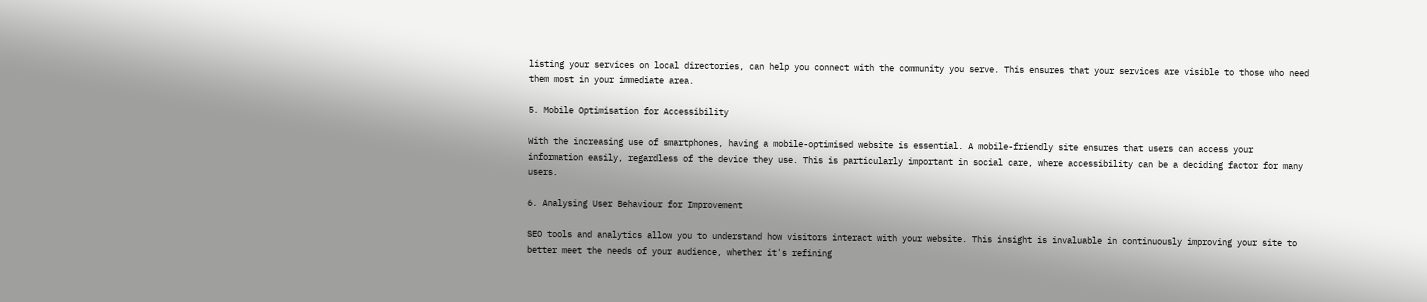listing your services on local directories, can help you connect with the community you serve. This ensures that your services are visible to those who need them most in your immediate area.

5. Mobile Optimisation for Accessibility

With the increasing use of smartphones, having a mobile-optimised website is essential. A mobile-friendly site ensures that users can access your information easily, regardless of the device they use. This is particularly important in social care, where accessibility can be a deciding factor for many users.

6. Analysing User Behaviour for Improvement

SEO tools and analytics allow you to understand how visitors interact with your website. This insight is invaluable in continuously improving your site to better meet the needs of your audience, whether it's refining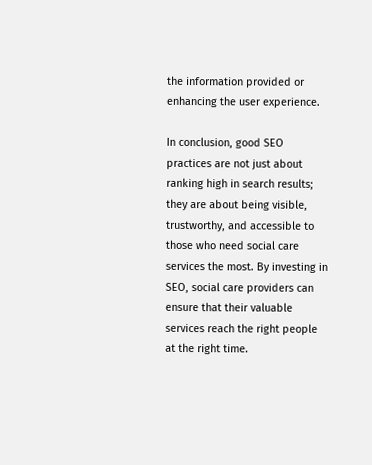the information provided or enhancing the user experience.

In conclusion, good SEO practices are not just about ranking high in search results; they are about being visible, trustworthy, and accessible to those who need social care services the most. By investing in SEO, social care providers can ensure that their valuable services reach the right people at the right time.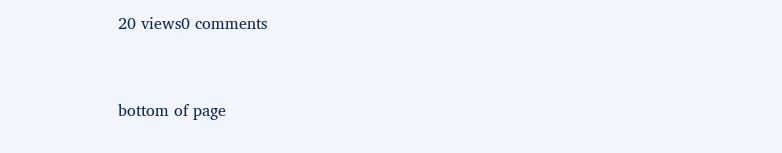20 views0 comments


bottom of page